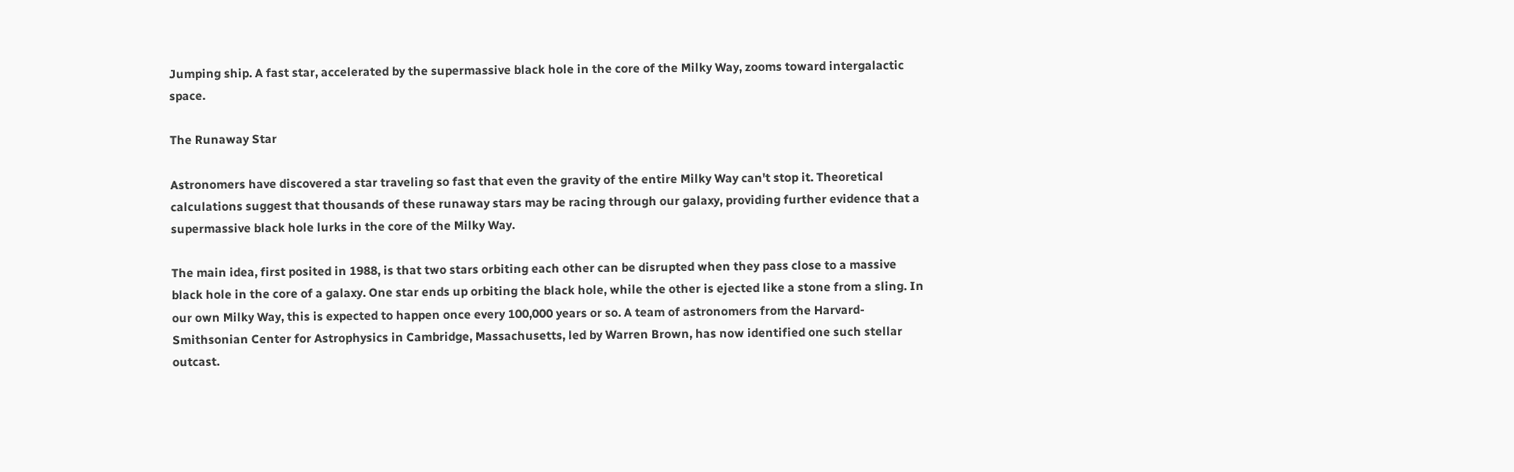Jumping ship. A fast star, accelerated by the supermassive black hole in the core of the Milky Way, zooms toward intergalactic space.

The Runaway Star

Astronomers have discovered a star traveling so fast that even the gravity of the entire Milky Way can't stop it. Theoretical calculations suggest that thousands of these runaway stars may be racing through our galaxy, providing further evidence that a supermassive black hole lurks in the core of the Milky Way.

The main idea, first posited in 1988, is that two stars orbiting each other can be disrupted when they pass close to a massive black hole in the core of a galaxy. One star ends up orbiting the black hole, while the other is ejected like a stone from a sling. In our own Milky Way, this is expected to happen once every 100,000 years or so. A team of astronomers from the Harvard-Smithsonian Center for Astrophysics in Cambridge, Massachusetts, led by Warren Brown, has now identified one such stellar outcast.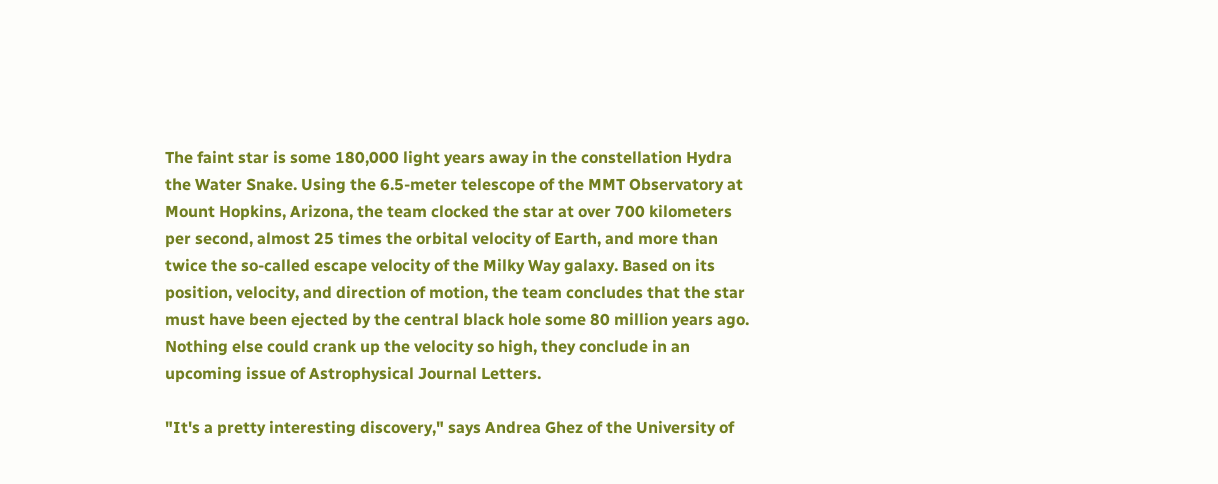The faint star is some 180,000 light years away in the constellation Hydra the Water Snake. Using the 6.5-meter telescope of the MMT Observatory at Mount Hopkins, Arizona, the team clocked the star at over 700 kilometers per second, almost 25 times the orbital velocity of Earth, and more than twice the so-called escape velocity of the Milky Way galaxy. Based on its position, velocity, and direction of motion, the team concludes that the star must have been ejected by the central black hole some 80 million years ago. Nothing else could crank up the velocity so high, they conclude in an upcoming issue of Astrophysical Journal Letters.

"It's a pretty interesting discovery," says Andrea Ghez of the University of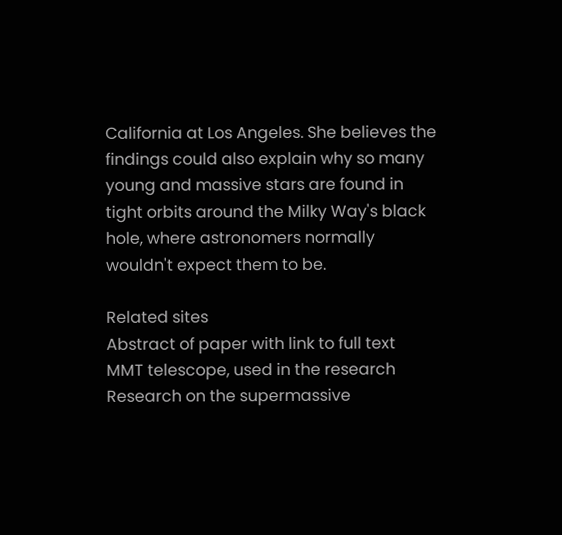California at Los Angeles. She believes the findings could also explain why so many young and massive stars are found in tight orbits around the Milky Way's black hole, where astronomers normally wouldn't expect them to be.

Related sites
Abstract of paper with link to full text
MMT telescope, used in the research
Research on the supermassive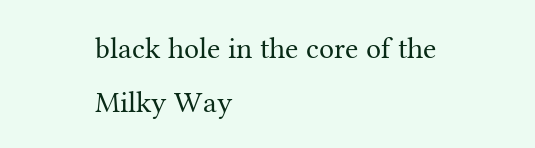black hole in the core of the Milky Way